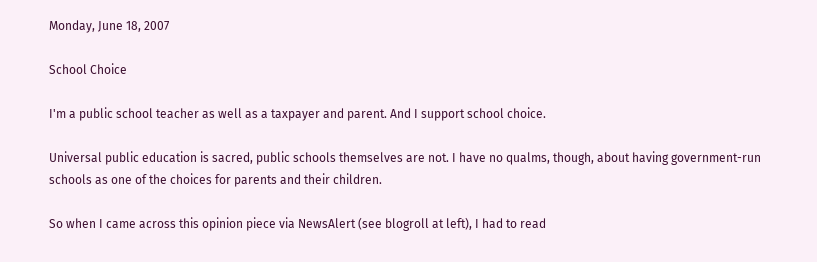Monday, June 18, 2007

School Choice

I'm a public school teacher as well as a taxpayer and parent. And I support school choice.

Universal public education is sacred, public schools themselves are not. I have no qualms, though, about having government-run schools as one of the choices for parents and their children.

So when I came across this opinion piece via NewsAlert (see blogroll at left), I had to read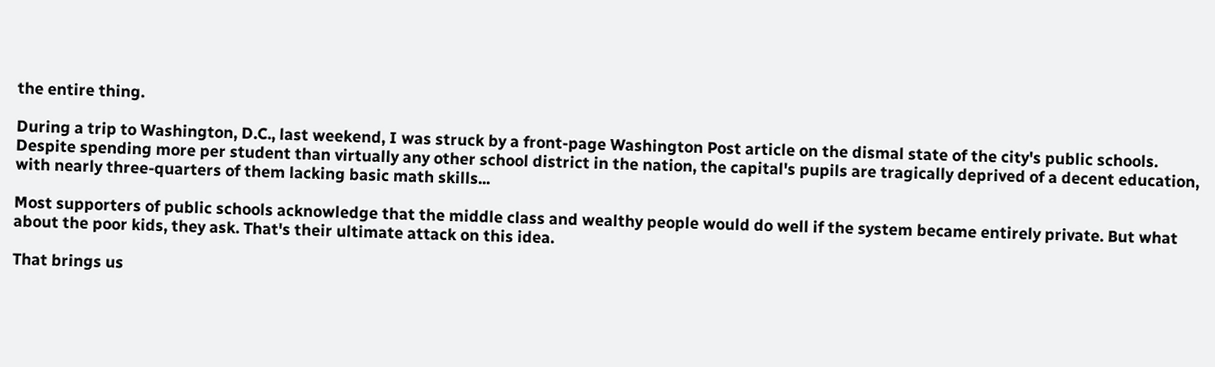the entire thing.

During a trip to Washington, D.C., last weekend, I was struck by a front-page Washington Post article on the dismal state of the city's public schools. Despite spending more per student than virtually any other school district in the nation, the capital's pupils are tragically deprived of a decent education, with nearly three-quarters of them lacking basic math skills...

Most supporters of public schools acknowledge that the middle class and wealthy people would do well if the system became entirely private. But what about the poor kids, they ask. That's their ultimate attack on this idea.

That brings us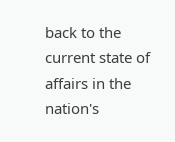back to the current state of affairs in the nation's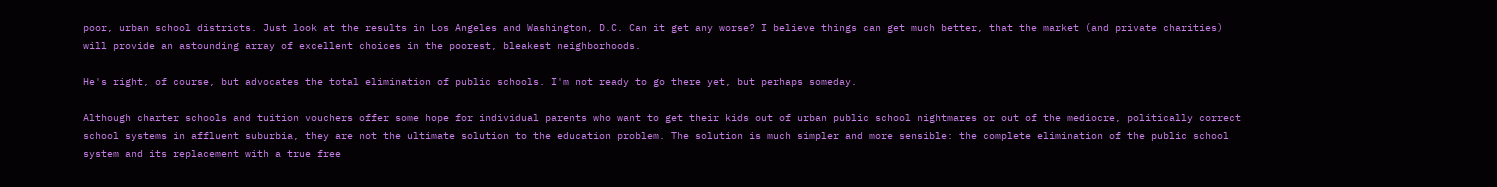poor, urban school districts. Just look at the results in Los Angeles and Washington, D.C. Can it get any worse? I believe things can get much better, that the market (and private charities) will provide an astounding array of excellent choices in the poorest, bleakest neighborhoods.

He's right, of course, but advocates the total elimination of public schools. I'm not ready to go there yet, but perhaps someday.

Although charter schools and tuition vouchers offer some hope for individual parents who want to get their kids out of urban public school nightmares or out of the mediocre, politically correct school systems in affluent suburbia, they are not the ultimate solution to the education problem. The solution is much simpler and more sensible: the complete elimination of the public school system and its replacement with a true free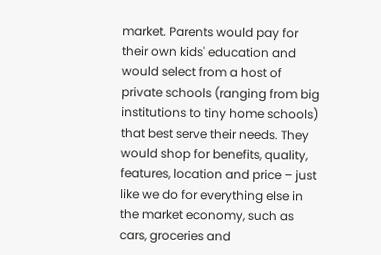market. Parents would pay for their own kids' education and would select from a host of private schools (ranging from big institutions to tiny home schools) that best serve their needs. They would shop for benefits, quality, features, location and price – just like we do for everything else in the market economy, such as cars, groceries and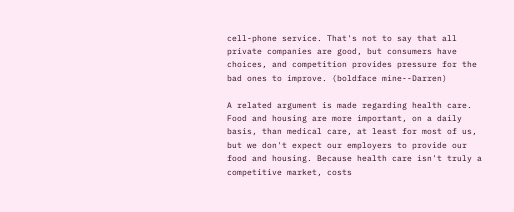cell-phone service. That's not to say that all private companies are good, but consumers have choices, and competition provides pressure for the bad ones to improve. (boldface mine--Darren)

A related argument is made regarding health care. Food and housing are more important, on a daily basis, than medical care, at least for most of us, but we don't expect our employers to provide our food and housing. Because health care isn't truly a competitive market, costs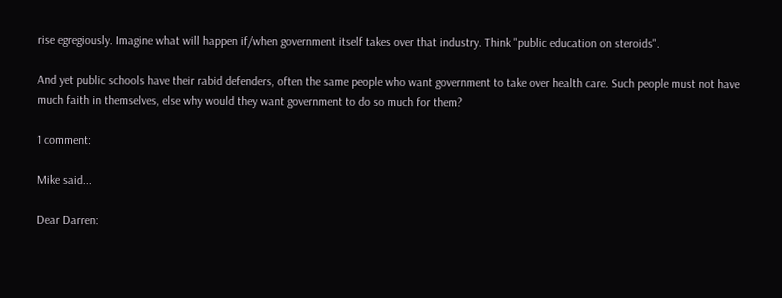rise egregiously. Imagine what will happen if/when government itself takes over that industry. Think "public education on steroids".

And yet public schools have their rabid defenders, often the same people who want government to take over health care. Such people must not have much faith in themselves, else why would they want government to do so much for them?

1 comment:

Mike said...

Dear Darren: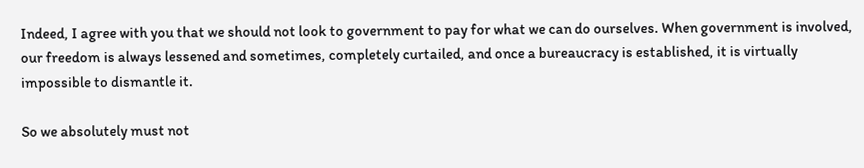Indeed, I agree with you that we should not look to government to pay for what we can do ourselves. When government is involved, our freedom is always lessened and sometimes, completely curtailed, and once a bureaucracy is established, it is virtually impossible to dismantle it.

So we absolutely must not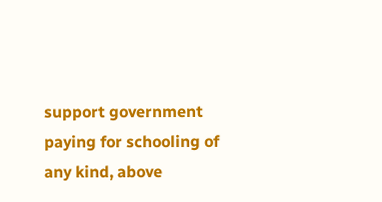support government paying for schooling of any kind, above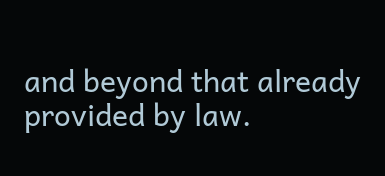and beyond that already provided by law.